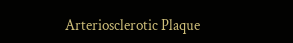Arteriosclerotic Plaque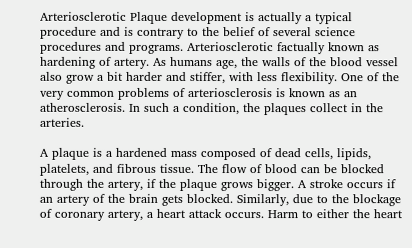Arteriosclerotic Plaque development is actually a typical procedure and is contrary to the belief of several science procedures and programs. Arteriosclerotic factually known as hardening of artery. As humans age, the walls of the blood vessel also grow a bit harder and stiffer, with less flexibility. One of the very common problems of arteriosclerosis is known as an atherosclerosis. In such a condition, the plaques collect in the arteries.

A plaque is a hardened mass composed of dead cells, lipids, platelets, and fibrous tissue. The flow of blood can be blocked through the artery, if the plaque grows bigger. A stroke occurs if an artery of the brain gets blocked. Similarly, due to the blockage of coronary artery, a heart attack occurs. Harm to either the heart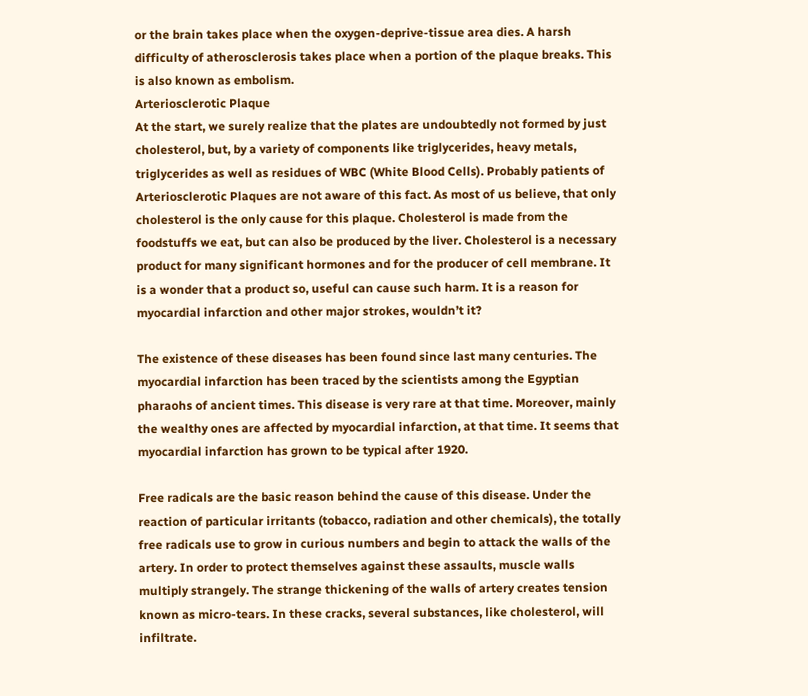or the brain takes place when the oxygen-deprive-tissue area dies. A harsh difficulty of atherosclerosis takes place when a portion of the plaque breaks. This is also known as embolism.
Arteriosclerotic Plaque
At the start, we surely realize that the plates are undoubtedly not formed by just cholesterol, but, by a variety of components like triglycerides, heavy metals, triglycerides as well as residues of WBC (White Blood Cells). Probably patients of Arteriosclerotic Plaques are not aware of this fact. As most of us believe, that only cholesterol is the only cause for this plaque. Cholesterol is made from the foodstuffs we eat, but can also be produced by the liver. Cholesterol is a necessary product for many significant hormones and for the producer of cell membrane. It is a wonder that a product so, useful can cause such harm. It is a reason for myocardial infarction and other major strokes, wouldn’t it?

The existence of these diseases has been found since last many centuries. The myocardial infarction has been traced by the scientists among the Egyptian pharaohs of ancient times. This disease is very rare at that time. Moreover, mainly the wealthy ones are affected by myocardial infarction, at that time. It seems that myocardial infarction has grown to be typical after 1920.

Free radicals are the basic reason behind the cause of this disease. Under the reaction of particular irritants (tobacco, radiation and other chemicals), the totally free radicals use to grow in curious numbers and begin to attack the walls of the artery. In order to protect themselves against these assaults, muscle walls multiply strangely. The strange thickening of the walls of artery creates tension known as micro-tears. In these cracks, several substances, like cholesterol, will infiltrate.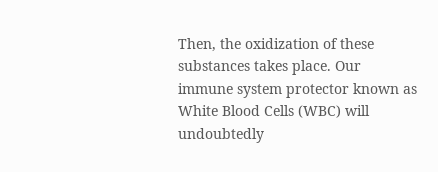Then, the oxidization of these substances takes place. Our immune system protector known as White Blood Cells (WBC) will undoubtedly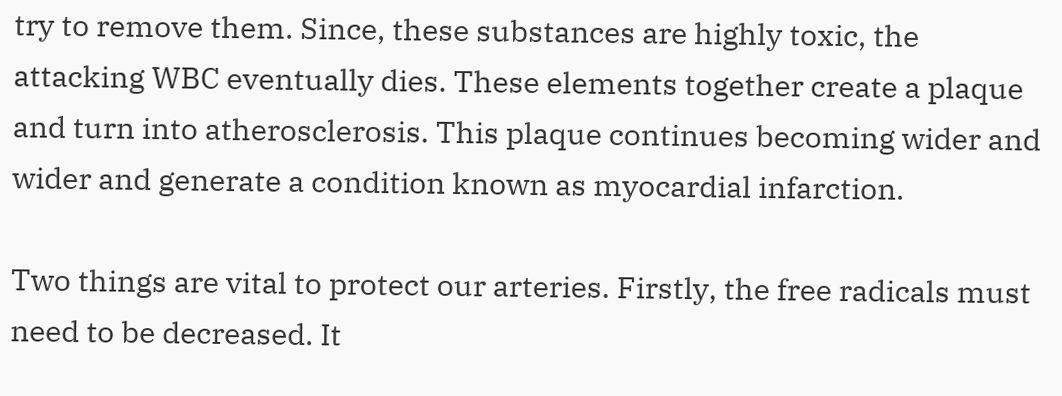try to remove them. Since, these substances are highly toxic, the attacking WBC eventually dies. These elements together create a plaque and turn into atherosclerosis. This plaque continues becoming wider and wider and generate a condition known as myocardial infarction.

Two things are vital to protect our arteries. Firstly, the free radicals must need to be decreased. It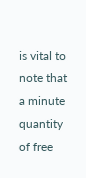is vital to note that a minute quantity of free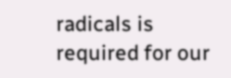radicals is required for our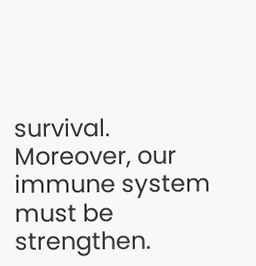survival. Moreover, our immune system must be strengthen.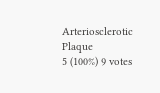Arteriosclerotic Plaque
5 (100%) 9 votes